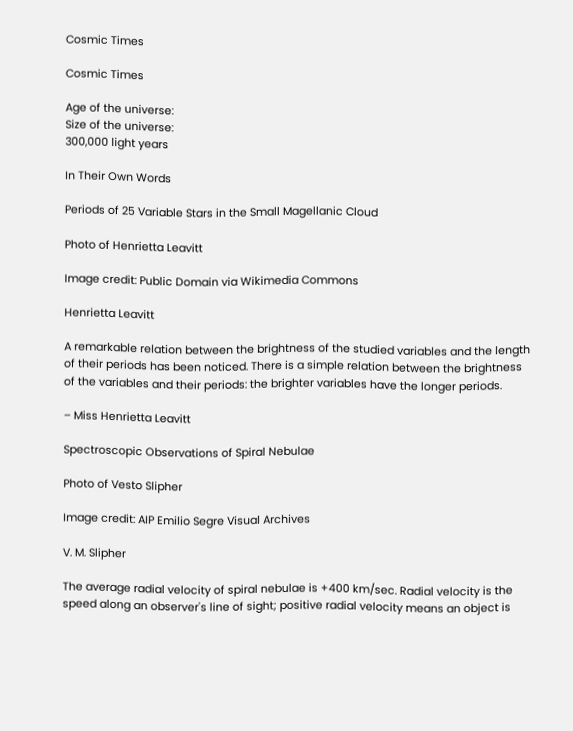Cosmic Times

Cosmic Times

Age of the universe:
Size of the universe:
300,000 light years

In Their Own Words

Periods of 25 Variable Stars in the Small Magellanic Cloud

Photo of Henrietta Leavitt

Image credit: Public Domain via Wikimedia Commons

Henrietta Leavitt

A remarkable relation between the brightness of the studied variables and the length of their periods has been noticed. There is a simple relation between the brightness of the variables and their periods: the brighter variables have the longer periods.

– Miss Henrietta Leavitt

Spectroscopic Observations of Spiral Nebulae

Photo of Vesto Slipher

Image credit: AIP Emilio Segre Visual Archives

V. M. Slipher

The average radial velocity of spiral nebulae is +400 km/sec. Radial velocity is the speed along an observer's line of sight; positive radial velocity means an object is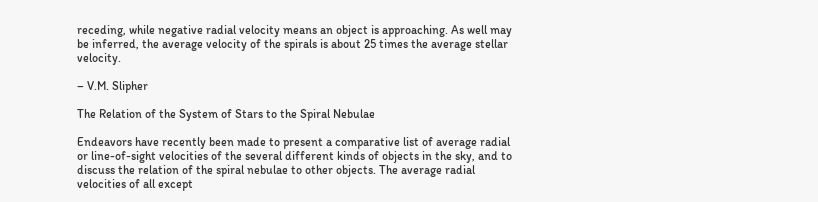receding, while negative radial velocity means an object is approaching. As well may be inferred, the average velocity of the spirals is about 25 times the average stellar velocity.

– V.M. Slipher

The Relation of the System of Stars to the Spiral Nebulae

Endeavors have recently been made to present a comparative list of average radial or line-of-sight velocities of the several different kinds of objects in the sky, and to discuss the relation of the spiral nebulae to other objects. The average radial velocities of all except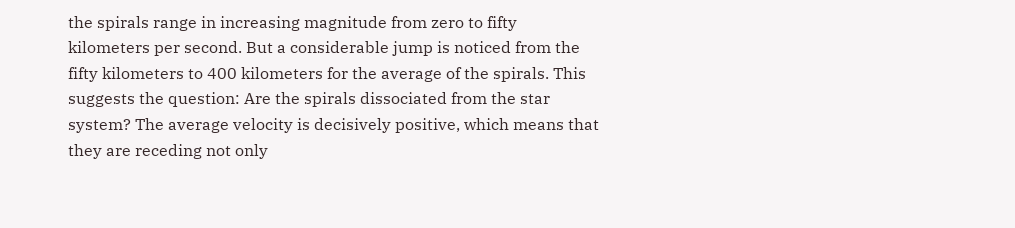the spirals range in increasing magnitude from zero to fifty kilometers per second. But a considerable jump is noticed from the fifty kilometers to 400 kilometers for the average of the spirals. This suggests the question: Are the spirals dissociated from the star system? The average velocity is decisively positive, which means that they are receding not only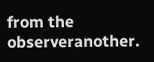from the observeranother.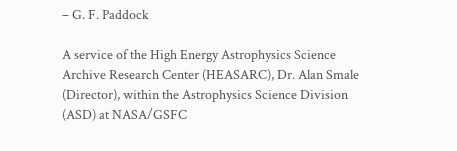– G. F. Paddock

A service of the High Energy Astrophysics Science Archive Research Center (HEASARC), Dr. Alan Smale (Director), within the Astrophysics Science Division (ASD) at NASA/GSFC